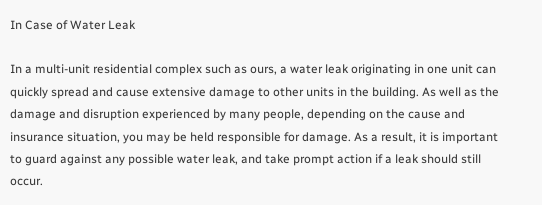In Case of Water Leak

In a multi-unit residential complex such as ours, a water leak originating in one unit can quickly spread and cause extensive damage to other units in the building. As well as the damage and disruption experienced by many people, depending on the cause and insurance situation, you may be held responsible for damage. As a result, it is important to guard against any possible water leak, and take prompt action if a leak should still occur.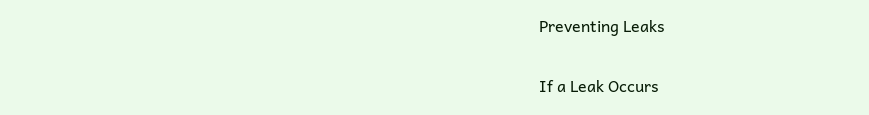Preventing Leaks

If a Leak Occurs